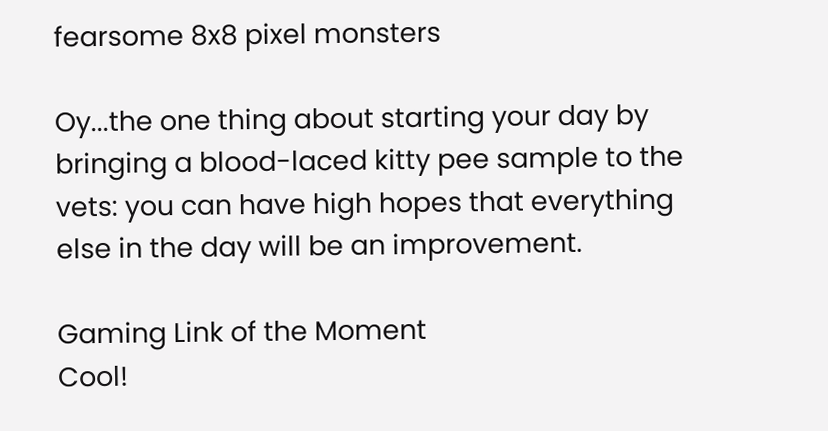fearsome 8x8 pixel monsters

Oy...the one thing about starting your day by bringing a blood-laced kitty pee sample to the vets: you can have high hopes that everything else in the day will be an improvement.

Gaming Link of the Moment
Cool!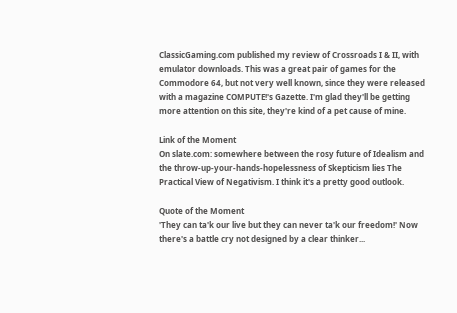ClassicGaming.com published my review of Crossroads I & II, with emulator downloads. This was a great pair of games for the Commodore 64, but not very well known, since they were released with a magazine COMPUTE!'s Gazette. I'm glad they'll be getting more attention on this site, they're kind of a pet cause of mine.

Link of the Moment
On slate.com: somewhere between the rosy future of Idealism and the throw-up-your-hands-hopelessness of Skepticism lies The Practical View of Negativism. I think it's a pretty good outlook.

Quote of the Moment
'They can ta'k our live but they can never ta'k our freedom!' Now there's a battle cry not designed by a clear thinker...